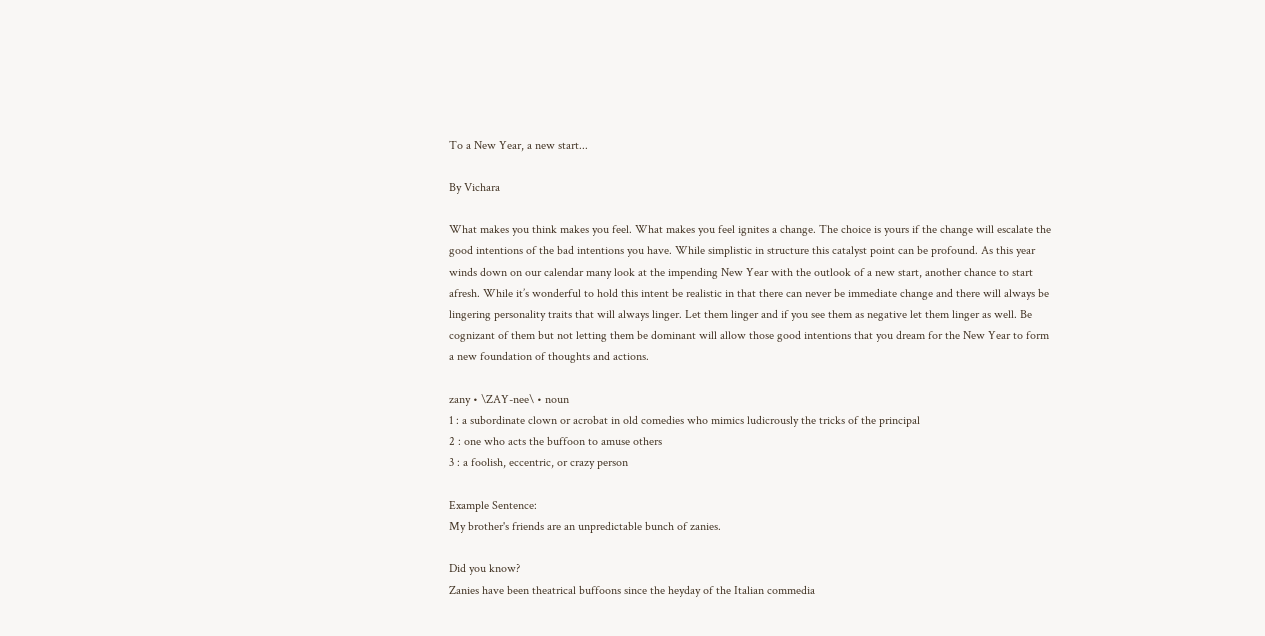To a New Year, a new start...

By Vichara

What makes you think makes you feel. What makes you feel ignites a change. The choice is yours if the change will escalate the good intentions of the bad intentions you have. While simplistic in structure this catalyst point can be profound. As this year winds down on our calendar many look at the impending New Year with the outlook of a new start, another chance to start afresh. While it’s wonderful to hold this intent be realistic in that there can never be immediate change and there will always be lingering personality traits that will always linger. Let them linger and if you see them as negative let them linger as well. Be cognizant of them but not letting them be dominant will allow those good intentions that you dream for the New Year to form a new foundation of thoughts and actions.

zany • \ZAY-nee\ • noun
1 : a subordinate clown or acrobat in old comedies who mimics ludicrously the tricks of the principal
2 : one who acts the buffoon to amuse others
3 : a foolish, eccentric, or crazy person

Example Sentence:
My brother's friends are an unpredictable bunch of zanies.

Did you know?
Zanies have been theatrical buffoons since the heyday of the Italian commedia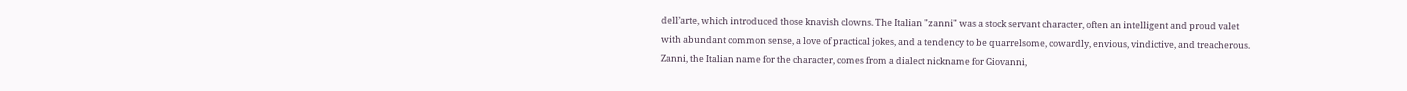dell’arte, which introduced those knavish clowns. The Italian "zanni" was a stock servant character, often an intelligent and proud valet with abundant common sense, a love of practical jokes, and a tendency to be quarrelsome, cowardly, envious, vindictive, and treacherous. Zanni, the Italian name for the character, comes from a dialect nickname for Giovanni,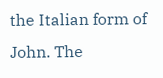the Italian form of John. The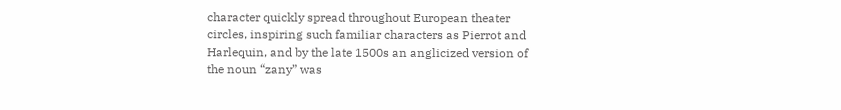character quickly spread throughout European theater circles, inspiring such familiar characters as Pierrot and Harlequin, and by the late 1500s an anglicized version of the noun “zany” was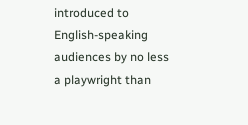introduced to English-speaking audiences by no less a playwright than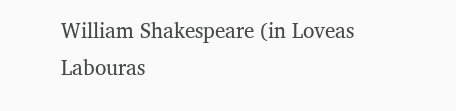William Shakespeare (in Loveas Labouras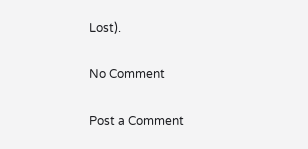Lost).

No Comment

Post a Comment